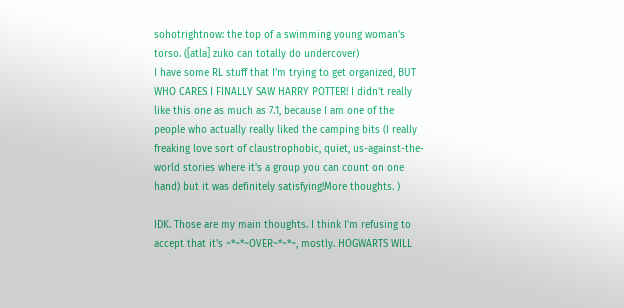sohotrightnow: the top of a swimming young woman's torso. ([atla] zuko can totally do undercover)
I have some RL stuff that I'm trying to get organized, BUT WHO CARES I FINALLY SAW HARRY POTTER! I didn't really like this one as much as 7.1, because I am one of the people who actually really liked the camping bits (I really freaking love sort of claustrophobic, quiet, us-against-the-world stories where it's a group you can count on one hand) but it was definitely satisfying!More thoughts. )

IDK. Those are my main thoughts. I think I'm refusing to accept that it's ~*~*~OVER~*~*~, mostly. HOGWARTS WILL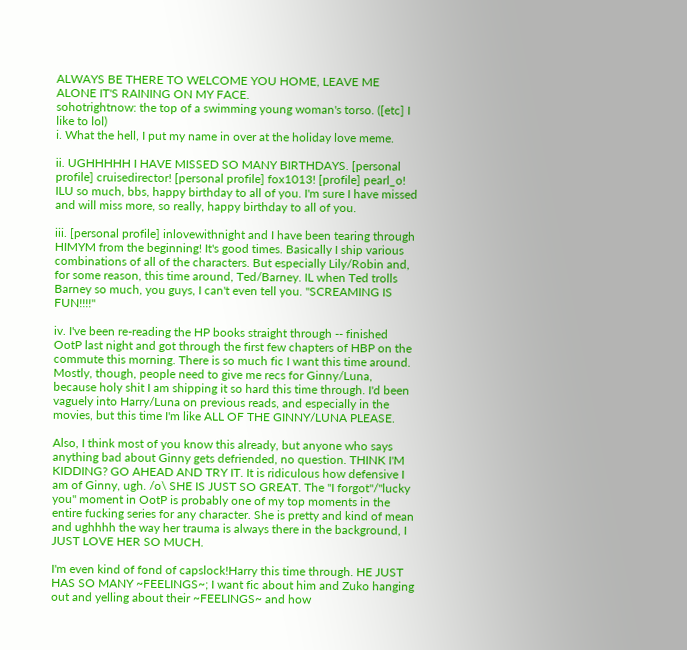ALWAYS BE THERE TO WELCOME YOU HOME, LEAVE ME ALONE IT'S RAINING ON MY FACE.
sohotrightnow: the top of a swimming young woman's torso. ([etc] I like to lol)
i. What the hell, I put my name in over at the holiday love meme.

ii. UGHHHHH I HAVE MISSED SO MANY BIRTHDAYS. [personal profile] cruisedirector! [personal profile] fox1013! [profile] pearl_o! ILU so much, bbs, happy birthday to all of you. I'm sure I have missed and will miss more, so really, happy birthday to all of you.

iii. [personal profile] inlovewithnight and I have been tearing through HIMYM from the beginning! It's good times. Basically I ship various combinations of all of the characters. But especially Lily/Robin and, for some reason, this time around, Ted/Barney. IL when Ted trolls Barney so much, you guys, I can't even tell you. "SCREAMING IS FUN!!!!"

iv. I've been re-reading the HP books straight through -- finished OotP last night and got through the first few chapters of HBP on the commute this morning. There is so much fic I want this time around. Mostly, though, people need to give me recs for Ginny/Luna, because holy shit I am shipping it so hard this time through. I'd been vaguely into Harry/Luna on previous reads, and especially in the movies, but this time I'm like ALL OF THE GINNY/LUNA PLEASE.

Also, I think most of you know this already, but anyone who says anything bad about Ginny gets defriended, no question. THINK I'M KIDDING? GO AHEAD AND TRY IT. It is ridiculous how defensive I am of Ginny, ugh. /o\ SHE IS JUST SO GREAT. The "I forgot"/"lucky you" moment in OotP is probably one of my top moments in the entire fucking series for any character. She is pretty and kind of mean and ughhhh the way her trauma is always there in the background, I JUST LOVE HER SO MUCH.

I'm even kind of fond of capslock!Harry this time through. HE JUST HAS SO MANY ~FEELINGS~; I want fic about him and Zuko hanging out and yelling about their ~FEELINGS~ and how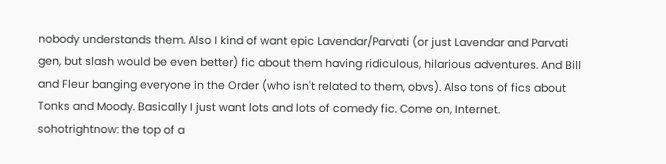nobody understands them. Also I kind of want epic Lavendar/Parvati (or just Lavendar and Parvati gen, but slash would be even better) fic about them having ridiculous, hilarious adventures. And Bill and Fleur banging everyone in the Order (who isn't related to them, obvs). Also tons of fics about Tonks and Moody. Basically I just want lots and lots of comedy fic. Come on, Internet.
sohotrightnow: the top of a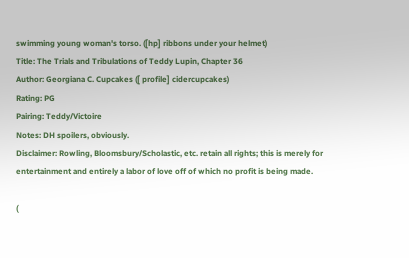swimming young woman's torso. ([hp] ribbons under your helmet)
Title: The Trials and Tribulations of Teddy Lupin, Chapter 36
Author: Georgiana C. Cupcakes ([ profile] cidercupcakes)
Rating: PG
Pairing: Teddy/Victoire
Notes: DH spoilers, obviously.
Disclaimer: Rowling, Bloomsbury/Scholastic, etc. retain all rights; this is merely for entertainment and entirely a labor of love off of which no profit is being made.

(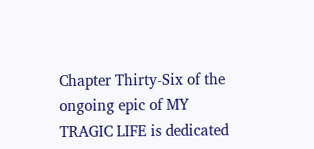Chapter Thirty-Six of the ongoing epic of MY TRAGIC LIFE is dedicated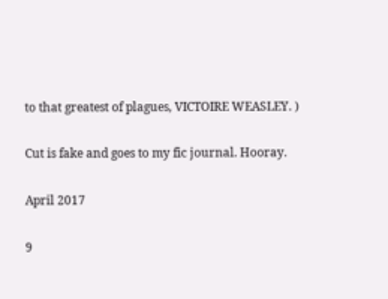to that greatest of plagues, VICTOIRE WEASLEY. )

Cut is fake and goes to my fic journal. Hooray.

April 2017

9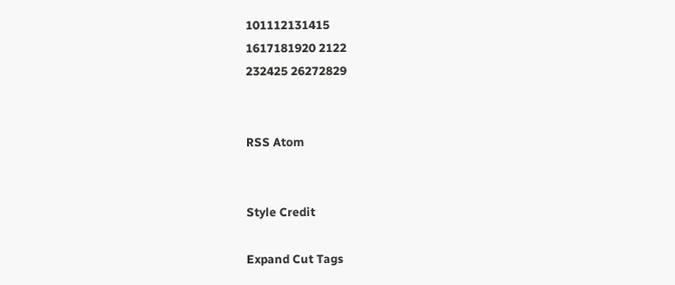101112131415
1617181920 2122
232425 26272829


RSS Atom


Style Credit

Expand Cut Tags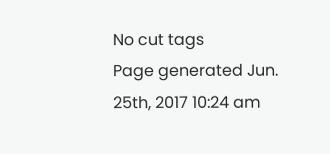No cut tags
Page generated Jun. 25th, 2017 10:24 am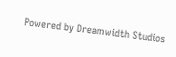Powered by Dreamwidth Studios